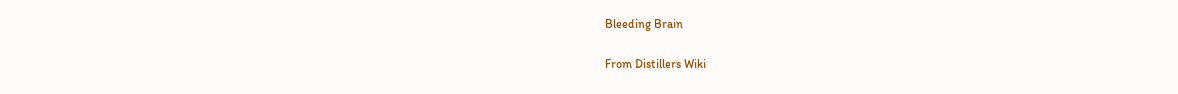Bleeding Brain

From Distillers Wiki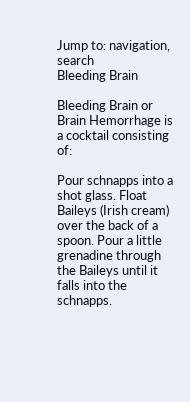Jump to: navigation, search
Bleeding Brain

Bleeding Brain or Brain Hemorrhage is a cocktail consisting of:

Pour schnapps into a shot glass. Float Baileys (Irish cream) over the back of a spoon. Pour a little grenadine through the Baileys until it falls into the schnapps.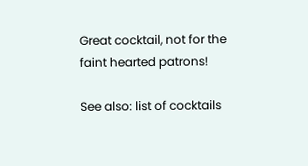Great cocktail, not for the faint hearted patrons!

See also: list of cocktails